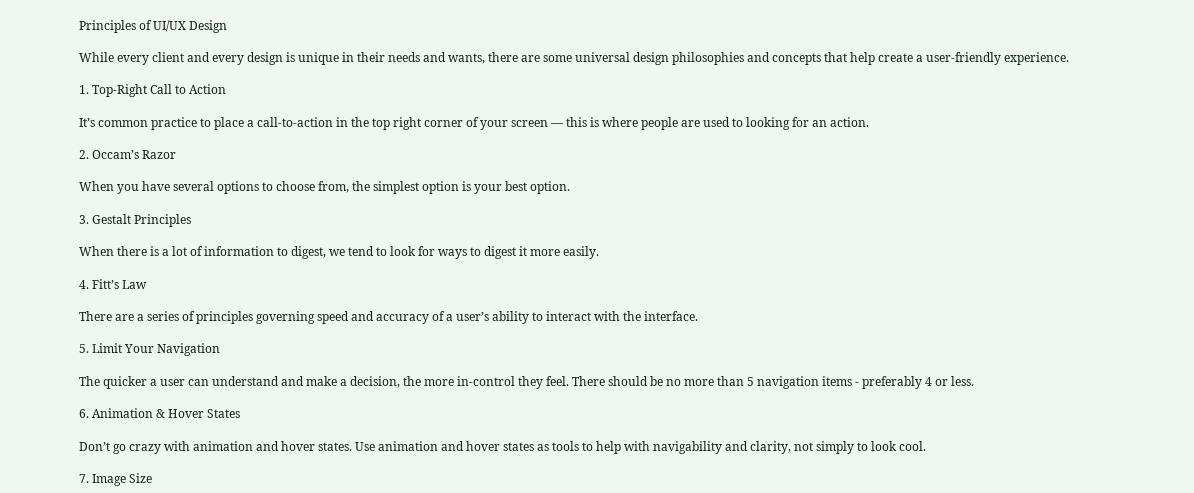Principles of UI/UX Design

While every client and every design is unique in their needs and wants, there are some universal design philosophies and concepts that help create a user-friendly experience.

1. Top-Right Call to Action

It’s common practice to place a call-to-action in the top right corner of your screen — this is where people are used to looking for an action.

2. Occam’s Razor

When you have several options to choose from, the simplest option is your best option.

3. Gestalt Principles

When there is a lot of information to digest, we tend to look for ways to digest it more easily.

4. Fitt’s Law

There are a series of principles governing speed and accuracy of a user’s ability to interact with the interface.

5. Limit Your Navigation

The quicker a user can understand and make a decision, the more in-control they feel. There should be no more than 5 navigation items - preferably 4 or less.

6. Animation & Hover States

Don’t go crazy with animation and hover states. Use animation and hover states as tools to help with navigability and clarity, not simply to look cool.

7. Image Size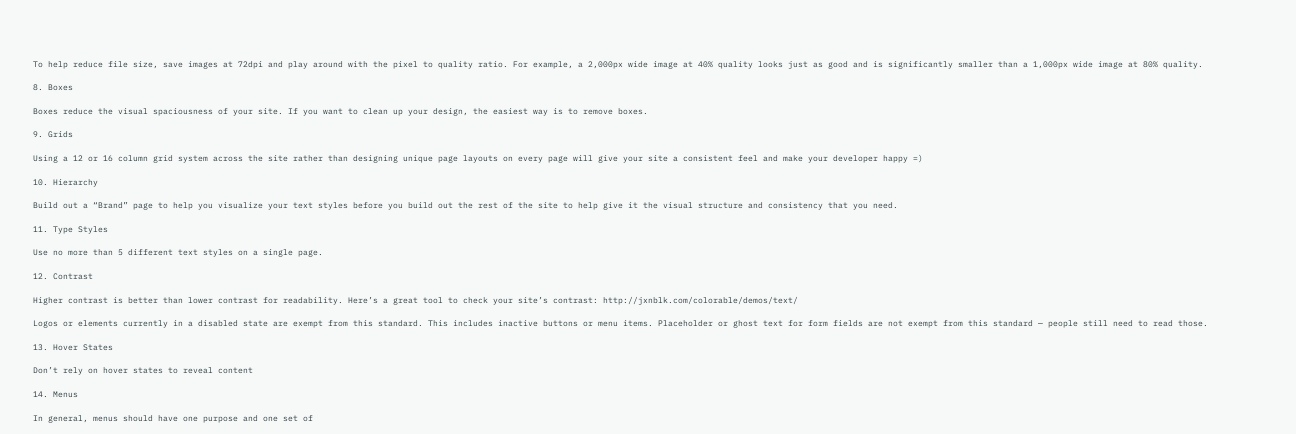To help reduce file size, save images at 72dpi and play around with the pixel to quality ratio. For example, a 2,000px wide image at 40% quality looks just as good and is significantly smaller than a 1,000px wide image at 80% quality.

8. Boxes

Boxes reduce the visual spaciousness of your site. If you want to clean up your design, the easiest way is to remove boxes.

9. Grids

Using a 12 or 16 column grid system across the site rather than designing unique page layouts on every page will give your site a consistent feel and make your developer happy =)

10. Hierarchy

Build out a “Brand” page to help you visualize your text styles before you build out the rest of the site to help give it the visual structure and consistency that you need.

11. Type Styles

Use no more than 5 different text styles on a single page.

12. Contrast

Higher contrast is better than lower contrast for readability. Here’s a great tool to check your site’s contrast: http://jxnblk.com/colorable/demos/text/

Logos or elements currently in a disabled state are exempt from this standard. This includes inactive buttons or menu items. Placeholder or ghost text for form fields are not exempt from this standard — people still need to read those.

13. Hover States

Don’t rely on hover states to reveal content

14. Menus

In general, menus should have one purpose and one set of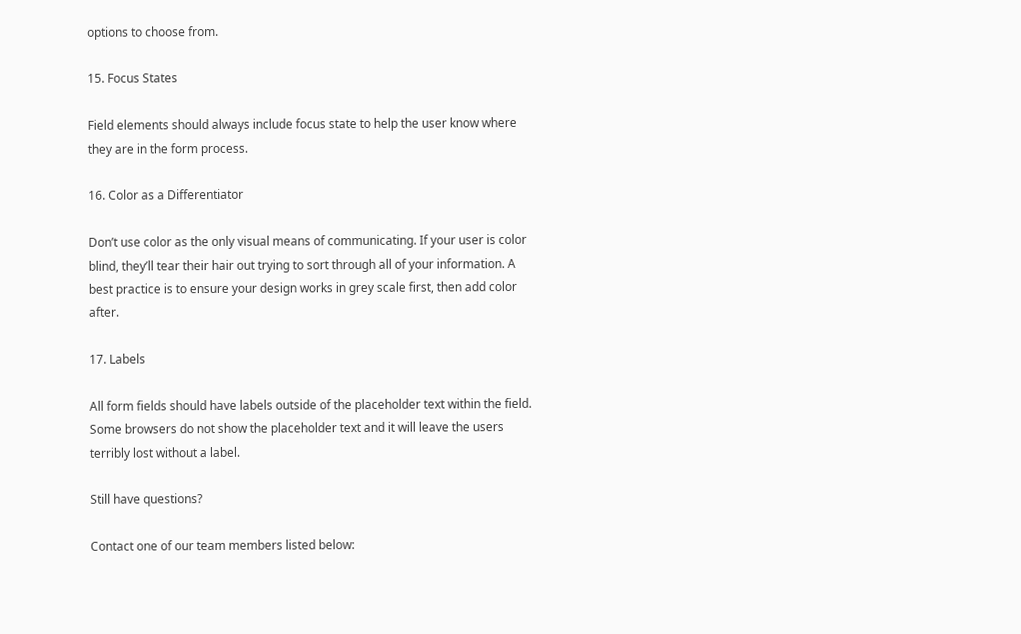options to choose from.

15. Focus States

Field elements should always include focus state to help the user know where they are in the form process.

16. Color as a Differentiator

Don’t use color as the only visual means of communicating. If your user is color blind, they’ll tear their hair out trying to sort through all of your information. A best practice is to ensure your design works in grey scale first, then add color after.

17. Labels

All form fields should have labels outside of the placeholder text within the field. Some browsers do not show the placeholder text and it will leave the users terribly lost without a label.

Still have questions?

Contact one of our team members listed below: